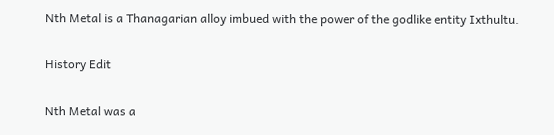Nth Metal is a Thanagarian alloy imbued with the power of the godlike entity Ixthultu.

History Edit

Nth Metal was a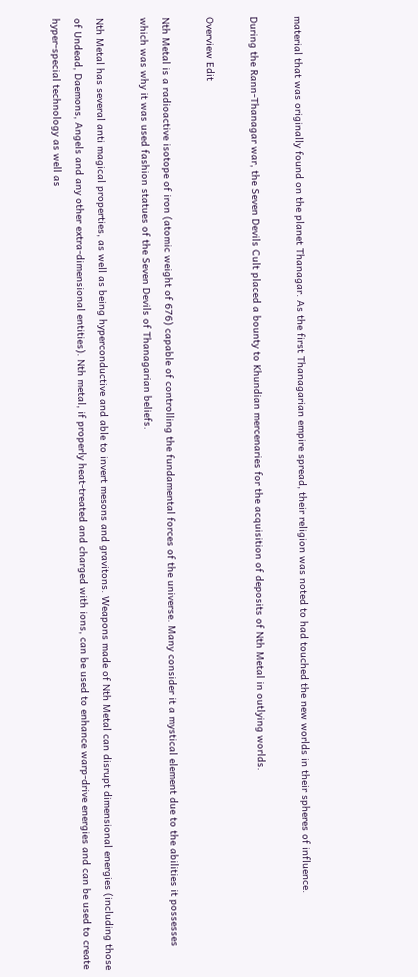material that was originally found on the planet Thanagar. As the first Thanagarian empire spread, their religion was noted to had touched the new worlds in their spheres of influence.

During the Rann-Thanagar war, the Seven Devils Cult placed a bounty to Khundian mercenaries for the acquisition of deposits of Nth Metal in outlying worlds.

Overview Edit

Nth Metal is a radioactive isotope of iron (atomic weight of 676) capable of controlling the fundamental forces of the universe. Many consider it a mystical element due to the abilities it possesses which was why it was used fashion statues of the Seven Devils of Thanagarian beliefs.

Nth Metal has several anti magical properties, as well as being hyperconductive and able to invert mesons and gravitons. Weapons made of Nth Metal can disrupt dimensional energies (including those of Undead, Daemons, Angels and any other extra-dimensional entities). Nth metal, if properly heat-treated and charged with ions, can be used to enhance warp-drive energies and can be used to create hyper-special technology as well as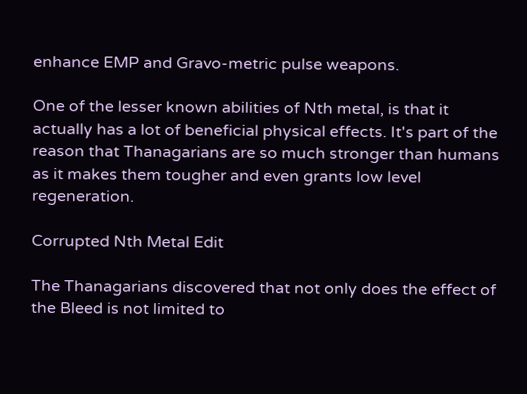enhance EMP and Gravo-metric pulse weapons.

One of the lesser known abilities of Nth metal, is that it actually has a lot of beneficial physical effects. It's part of the reason that Thanagarians are so much stronger than humans as it makes them tougher and even grants low level regeneration.

Corrupted Nth Metal Edit

The Thanagarians discovered that not only does the effect of the Bleed is not limited to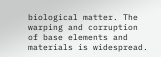biological matter. The warping and corruption of base elements and materials is widespread.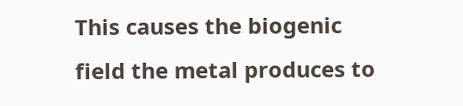This causes the biogenic field the metal produces to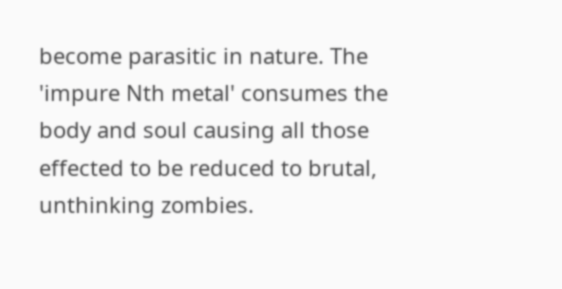become parasitic in nature. The 'impure Nth metal' consumes the body and soul causing all those effected to be reduced to brutal, unthinking zombies.